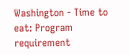Washington - Time to eat: Program requirement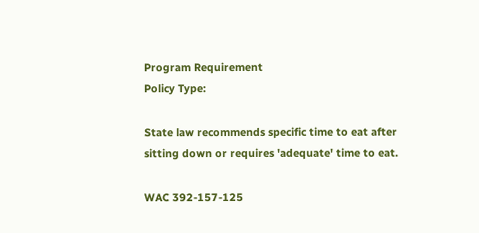Program Requirement
Policy Type:

State law recommends specific time to eat after sitting down or requires 'adequate' time to eat.

WAC 392-157-125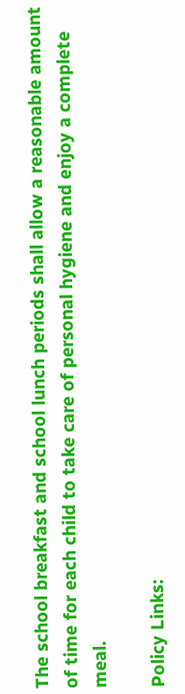The school breakfast and school lunch periods shall allow a reasonable amount of time for each child to take care of personal hygiene and enjoy a complete meal.

Policy Links: